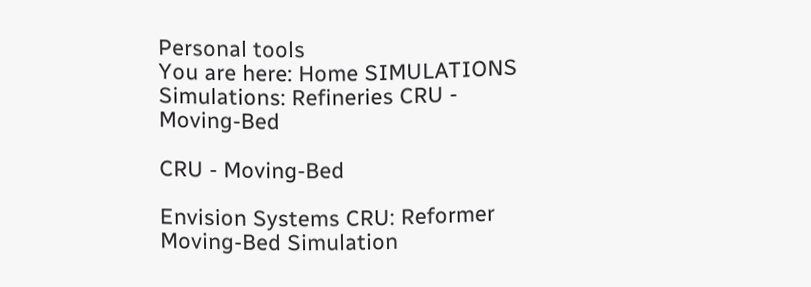Personal tools
You are here: Home SIMULATIONS Simulations: Refineries CRU - Moving-Bed

CRU - Moving-Bed

Envision Systems CRU: Reformer Moving-Bed Simulation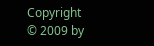Copyright © 2009 by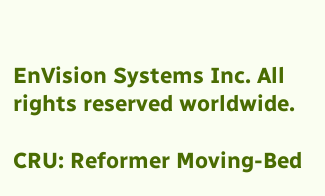EnVision Systems Inc. All rights reserved worldwide.

CRU: Reformer Moving-Bed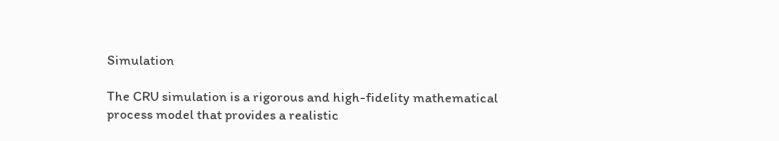Simulation

The CRU simulation is a rigorous and high-fidelity mathematical process model that provides a realistic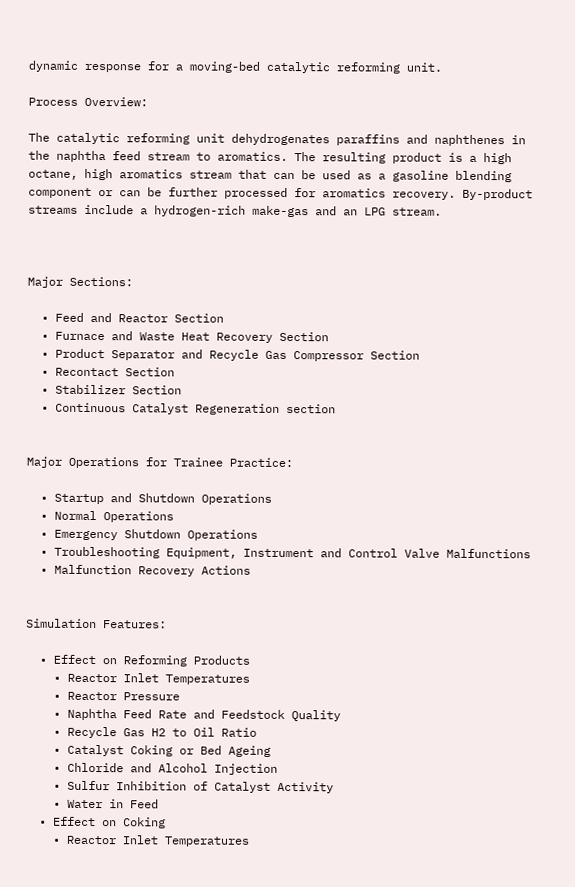dynamic response for a moving-bed catalytic reforming unit.

Process Overview:

The catalytic reforming unit dehydrogenates paraffins and naphthenes in the naphtha feed stream to aromatics. The resulting product is a high octane, high aromatics stream that can be used as a gasoline blending component or can be further processed for aromatics recovery. By-product streams include a hydrogen-rich make-gas and an LPG stream.



Major Sections:

  • Feed and Reactor Section
  • Furnace and Waste Heat Recovery Section
  • Product Separator and Recycle Gas Compressor Section
  • Recontact Section
  • Stabilizer Section
  • Continuous Catalyst Regeneration section


Major Operations for Trainee Practice:

  • Startup and Shutdown Operations
  • Normal Operations
  • Emergency Shutdown Operations
  • Troubleshooting Equipment, Instrument and Control Valve Malfunctions
  • Malfunction Recovery Actions


Simulation Features:

  • Effect on Reforming Products
    • Reactor Inlet Temperatures
    • Reactor Pressure
    • Naphtha Feed Rate and Feedstock Quality
    • Recycle Gas H2 to Oil Ratio
    • Catalyst Coking or Bed Ageing
    • Chloride and Alcohol Injection
    • Sulfur Inhibition of Catalyst Activity
    • Water in Feed
  • Effect on Coking
    • Reactor Inlet Temperatures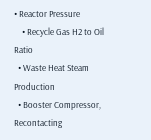• Reactor Pressure
    • Recycle Gas H2 to Oil Ratio
  • Waste Heat Steam Production
  • Booster Compressor, Recontacting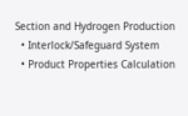Section and Hydrogen Production
  • Interlock/Safeguard System
  • Product Properties Calculation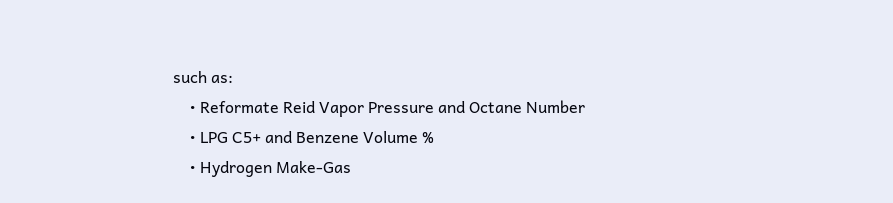such as:
    • Reformate Reid Vapor Pressure and Octane Number
    • LPG C5+ and Benzene Volume %
    • Hydrogen Make-Gas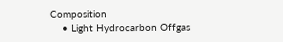Composition
    • Light Hydrocarbon Offgas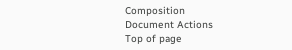Composition
Document Actions
Top of page